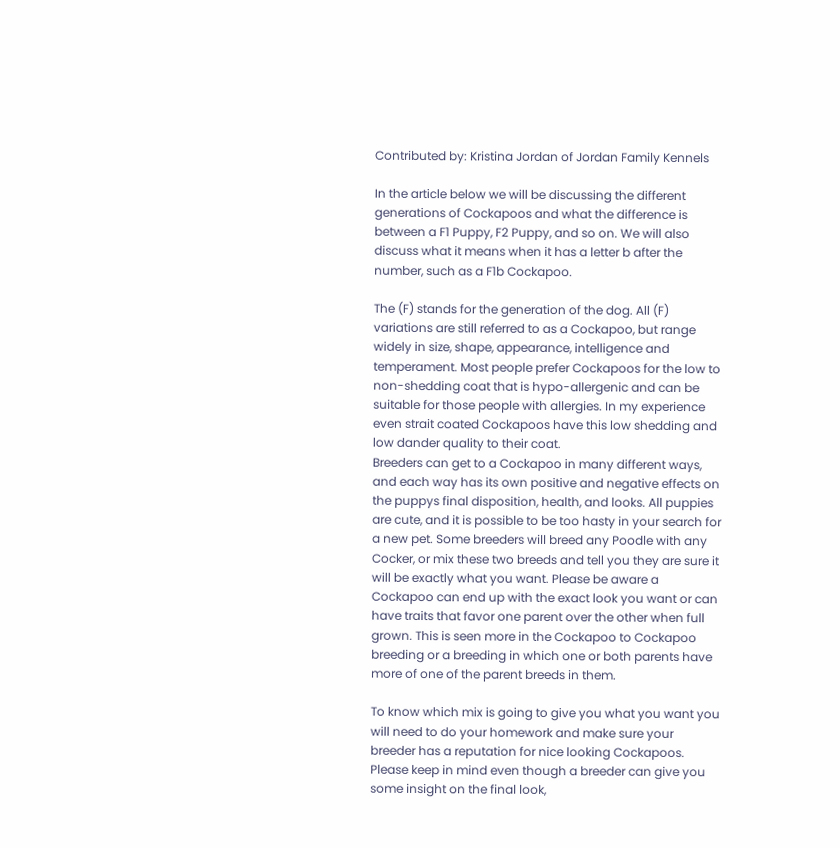Contributed by: Kristina Jordan of Jordan Family Kennels

In the article below we will be discussing the different generations of Cockapoos and what the difference is between a F1 Puppy, F2 Puppy, and so on. We will also discuss what it means when it has a letter b after the number, such as a F1b Cockapoo.

The (F) stands for the generation of the dog. All (F) variations are still referred to as a Cockapoo, but range widely in size, shape, appearance, intelligence and temperament. Most people prefer Cockapoos for the low to non-shedding coat that is hypo-allergenic and can be suitable for those people with allergies. In my experience even strait coated Cockapoos have this low shedding and low dander quality to their coat.
Breeders can get to a Cockapoo in many different ways, and each way has its own positive and negative effects on the puppys final disposition, health, and looks. All puppies are cute, and it is possible to be too hasty in your search for a new pet. Some breeders will breed any Poodle with any Cocker, or mix these two breeds and tell you they are sure it will be exactly what you want. Please be aware a Cockapoo can end up with the exact look you want or can have traits that favor one parent over the other when full grown. This is seen more in the Cockapoo to Cockapoo breeding or a breeding in which one or both parents have more of one of the parent breeds in them.

To know which mix is going to give you what you want you will need to do your homework and make sure your breeder has a reputation for nice looking Cockapoos. Please keep in mind even though a breeder can give you some insight on the final look,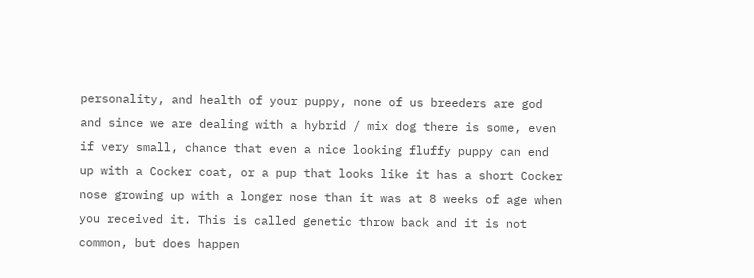personality, and health of your puppy, none of us breeders are god and since we are dealing with a hybrid / mix dog there is some, even if very small, chance that even a nice looking fluffy puppy can end up with a Cocker coat, or a pup that looks like it has a short Cocker nose growing up with a longer nose than it was at 8 weeks of age when you received it. This is called genetic throw back and it is not common, but does happen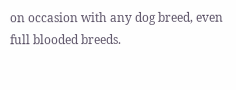on occasion with any dog breed, even full blooded breeds.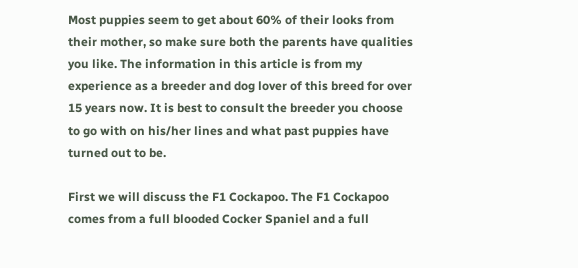Most puppies seem to get about 60% of their looks from their mother, so make sure both the parents have qualities you like. The information in this article is from my experience as a breeder and dog lover of this breed for over 15 years now. It is best to consult the breeder you choose to go with on his/her lines and what past puppies have turned out to be.

First we will discuss the F1 Cockapoo. The F1 Cockapoo comes from a full blooded Cocker Spaniel and a full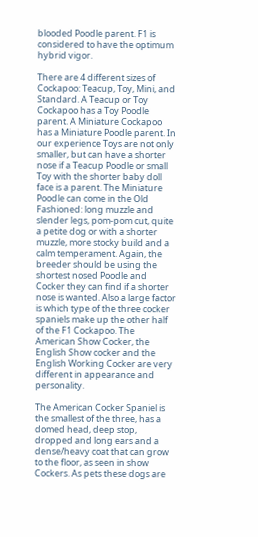blooded Poodle parent. F1 is considered to have the optimum hybrid vigor.

There are 4 different sizes of Cockapoo: Teacup, Toy, Mini, and Standard. A Teacup or Toy Cockapoo has a Toy Poodle parent. A Miniature Cockapoo has a Miniature Poodle parent. In our experience Toys are not only smaller, but can have a shorter nose if a Teacup Poodle or small Toy with the shorter baby doll face is a parent. The Miniature Poodle can come in the Old Fashioned: long muzzle and slender legs, pom-pom cut, quite a petite dog or with a shorter muzzle, more stocky build and a calm temperament. Again, the breeder should be using the shortest nosed Poodle and Cocker they can find if a shorter nose is wanted. Also a large factor is which type of the three cocker spaniels make up the other half of the F1 Cockapoo. The American Show Cocker, the English Show cocker and the English Working Cocker are very different in appearance and personality.

The American Cocker Spaniel is the smallest of the three, has a domed head, deep stop, dropped and long ears and a dense/heavy coat that can grow to the floor, as seen in show Cockers. As pets these dogs are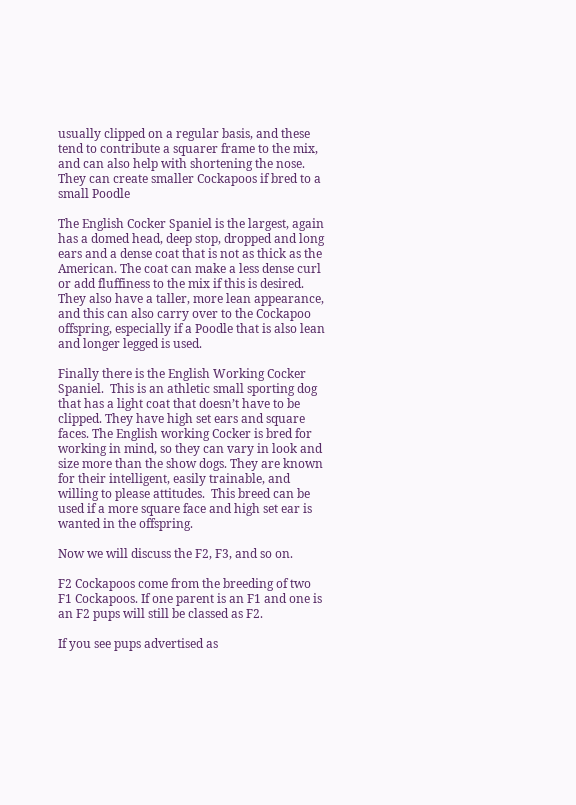usually clipped on a regular basis, and these tend to contribute a squarer frame to the mix, and can also help with shortening the nose. They can create smaller Cockapoos if bred to a small Poodle

The English Cocker Spaniel is the largest, again has a domed head, deep stop, dropped and long ears and a dense coat that is not as thick as the American. The coat can make a less dense curl or add fluffiness to the mix if this is desired. They also have a taller, more lean appearance, and this can also carry over to the Cockapoo offspring, especially if a Poodle that is also lean and longer legged is used.

Finally there is the English Working Cocker Spaniel.  This is an athletic small sporting dog that has a light coat that doesn’t have to be clipped. They have high set ears and square faces. The English working Cocker is bred for working in mind, so they can vary in look and size more than the show dogs. They are known for their intelligent, easily trainable, and willing to please attitudes.  This breed can be used if a more square face and high set ear is wanted in the offspring.

Now we will discuss the F2, F3, and so on.

F2 Cockapoos come from the breeding of two F1 Cockapoos. If one parent is an F1 and one is an F2 pups will still be classed as F2.

If you see pups advertised as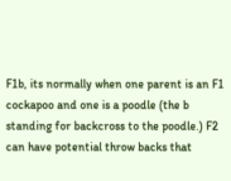F1b, its normally when one parent is an F1 cockapoo and one is a poodle (the b standing for backcross to the poodle.) F2 can have potential throw backs that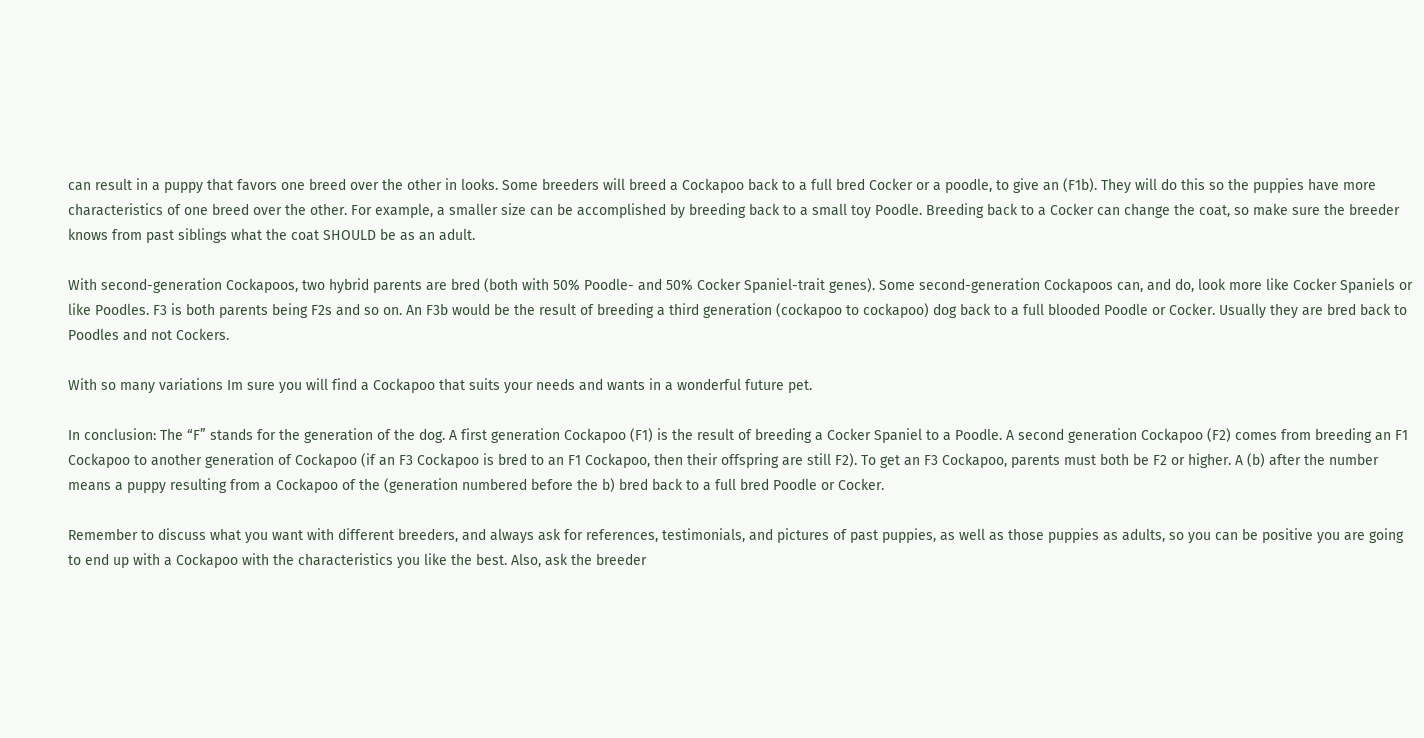can result in a puppy that favors one breed over the other in looks. Some breeders will breed a Cockapoo back to a full bred Cocker or a poodle, to give an (F1b). They will do this so the puppies have more characteristics of one breed over the other. For example, a smaller size can be accomplished by breeding back to a small toy Poodle. Breeding back to a Cocker can change the coat, so make sure the breeder knows from past siblings what the coat SHOULD be as an adult.

With second-generation Cockapoos, two hybrid parents are bred (both with 50% Poodle- and 50% Cocker Spaniel-trait genes). Some second-generation Cockapoos can, and do, look more like Cocker Spaniels or like Poodles. F3 is both parents being F2s and so on. An F3b would be the result of breeding a third generation (cockapoo to cockapoo) dog back to a full blooded Poodle or Cocker. Usually they are bred back to Poodles and not Cockers.

With so many variations Im sure you will find a Cockapoo that suits your needs and wants in a wonderful future pet.

In conclusion: The “F” stands for the generation of the dog. A first generation Cockapoo (F1) is the result of breeding a Cocker Spaniel to a Poodle. A second generation Cockapoo (F2) comes from breeding an F1 Cockapoo to another generation of Cockapoo (if an F3 Cockapoo is bred to an F1 Cockapoo, then their offspring are still F2). To get an F3 Cockapoo, parents must both be F2 or higher. A (b) after the number means a puppy resulting from a Cockapoo of the (generation numbered before the b) bred back to a full bred Poodle or Cocker.

Remember to discuss what you want with different breeders, and always ask for references, testimonials, and pictures of past puppies, as well as those puppies as adults, so you can be positive you are going to end up with a Cockapoo with the characteristics you like the best. Also, ask the breeder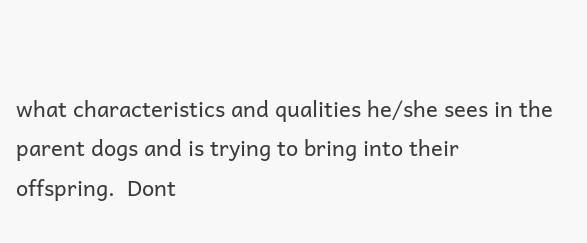what characteristics and qualities he/she sees in the parent dogs and is trying to bring into their offspring.  Dont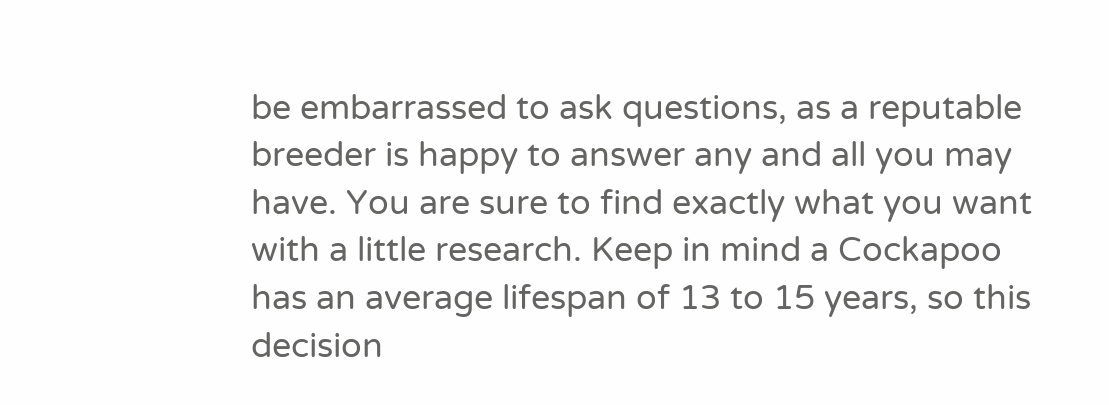be embarrassed to ask questions, as a reputable breeder is happy to answer any and all you may have. You are sure to find exactly what you want with a little research. Keep in mind a Cockapoo has an average lifespan of 13 to 15 years, so this decision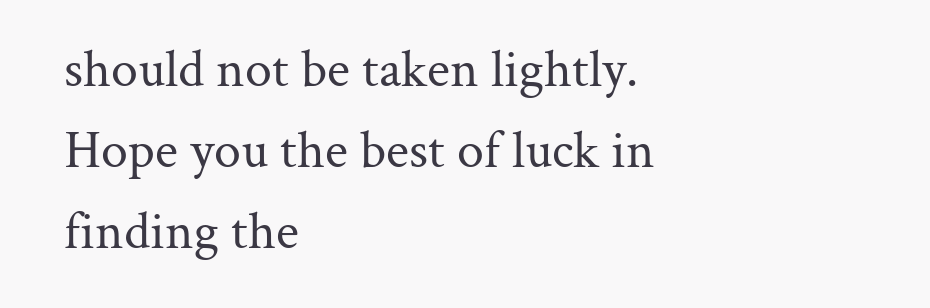should not be taken lightly. Hope you the best of luck in finding the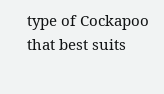type of Cockapoo that best suits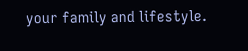your family and lifestyle.